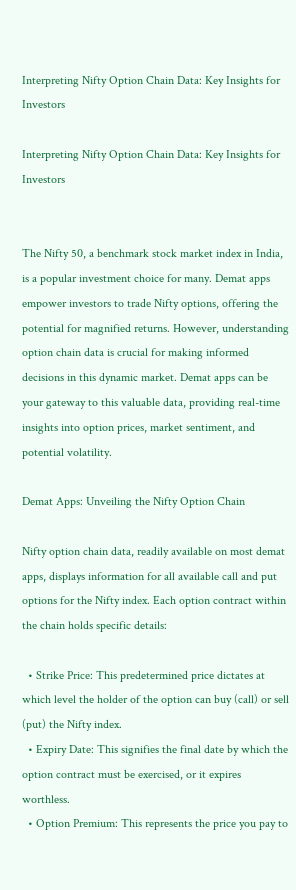Interpreting Nifty Option Chain Data: Key Insights for Investors

Interpreting Nifty Option Chain Data: Key Insights for Investors


The Nifty 50, a benchmark stock market index in India, is a popular investment choice for many. Demat apps empower investors to trade Nifty options, offering the potential for magnified returns. However, understanding option chain data is crucial for making informed decisions in this dynamic market. Demat apps can be your gateway to this valuable data, providing real-time insights into option prices, market sentiment, and potential volatility.

Demat Apps: Unveiling the Nifty Option Chain

Nifty option chain data, readily available on most demat apps, displays information for all available call and put options for the Nifty index. Each option contract within the chain holds specific details:

  • Strike Price: This predetermined price dictates at which level the holder of the option can buy (call) or sell (put) the Nifty index.
  • Expiry Date: This signifies the final date by which the option contract must be exercised, or it expires worthless.
  • Option Premium: This represents the price you pay to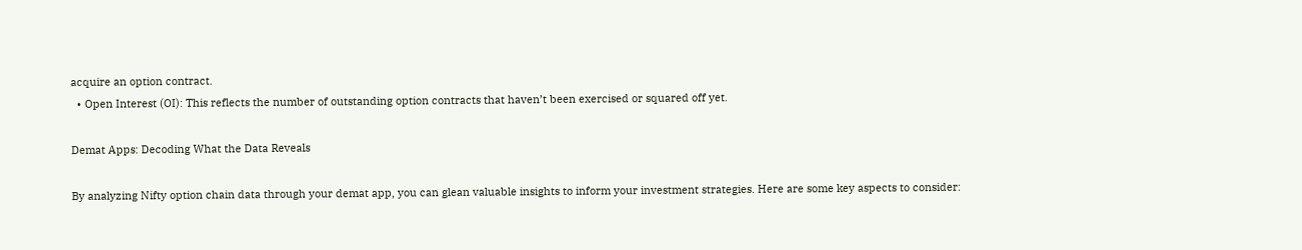acquire an option contract.
  • Open Interest (OI): This reflects the number of outstanding option contracts that haven’t been exercised or squared off yet.

Demat Apps: Decoding What the Data Reveals

By analyzing Nifty option chain data through your demat app, you can glean valuable insights to inform your investment strategies. Here are some key aspects to consider: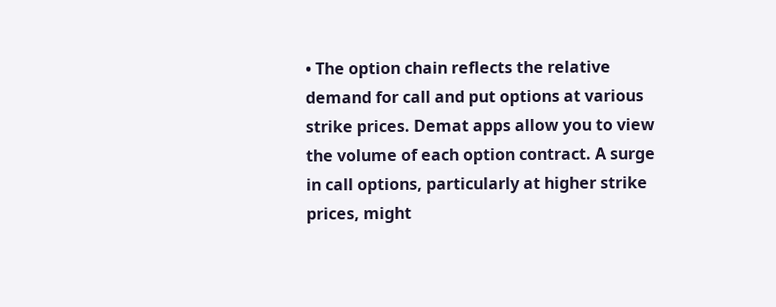• The option chain reflects the relative demand for call and put options at various strike prices. Demat apps allow you to view the volume of each option contract. A surge in call options, particularly at higher strike prices, might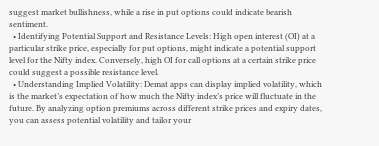suggest market bullishness, while a rise in put options could indicate bearish sentiment.
  • Identifying Potential Support and Resistance Levels: High open interest (OI) at a particular strike price, especially for put options, might indicate a potential support level for the Nifty index. Conversely, high OI for call options at a certain strike price could suggest a possible resistance level.
  • Understanding Implied Volatility: Demat apps can display implied volatility, which is the market’s expectation of how much the Nifty index’s price will fluctuate in the future. By analyzing option premiums across different strike prices and expiry dates, you can assess potential volatility and tailor your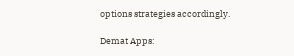options strategies accordingly.

Demat Apps: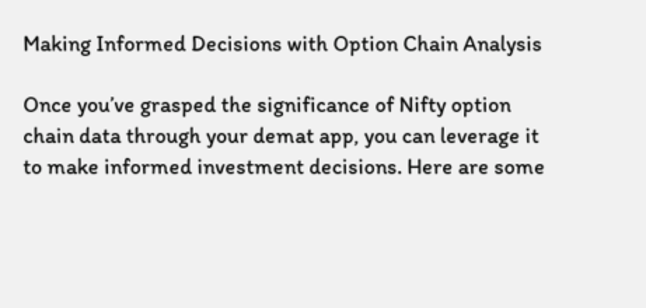Making Informed Decisions with Option Chain Analysis

Once you’ve grasped the significance of Nifty option chain data through your demat app, you can leverage it to make informed investment decisions. Here are some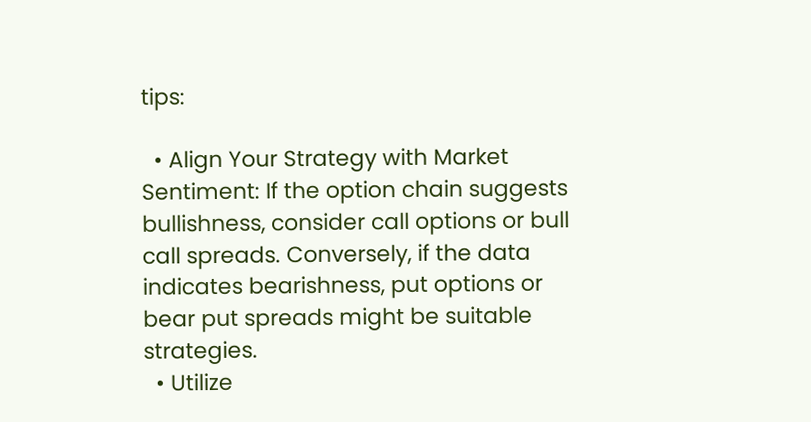tips:

  • Align Your Strategy with Market Sentiment: If the option chain suggests bullishness, consider call options or bull call spreads. Conversely, if the data indicates bearishness, put options or bear put spreads might be suitable strategies.
  • Utilize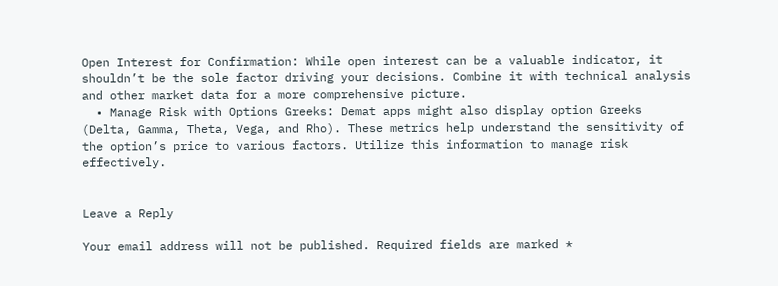Open Interest for Confirmation: While open interest can be a valuable indicator, it shouldn’t be the sole factor driving your decisions. Combine it with technical analysis and other market data for a more comprehensive picture.
  • Manage Risk with Options Greeks: Demat apps might also display option Greeks (Delta, Gamma, Theta, Vega, and Rho). These metrics help understand the sensitivity of the option’s price to various factors. Utilize this information to manage risk effectively.


Leave a Reply

Your email address will not be published. Required fields are marked *